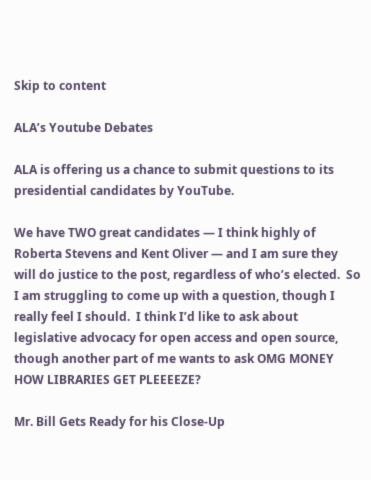Skip to content

ALA’s Youtube Debates

ALA is offering us a chance to submit questions to its presidential candidates by YouTube.

We have TWO great candidates — I think highly of Roberta Stevens and Kent Oliver — and I am sure they will do justice to the post, regardless of who’s elected.  So I am struggling to come up with a question, though I really feel I should.  I think I’d like to ask about legislative advocacy for open access and open source, though another part of me wants to ask OMG MONEY HOW LIBRARIES GET PLEEEEZE?

Mr. Bill Gets Ready for his Close-Up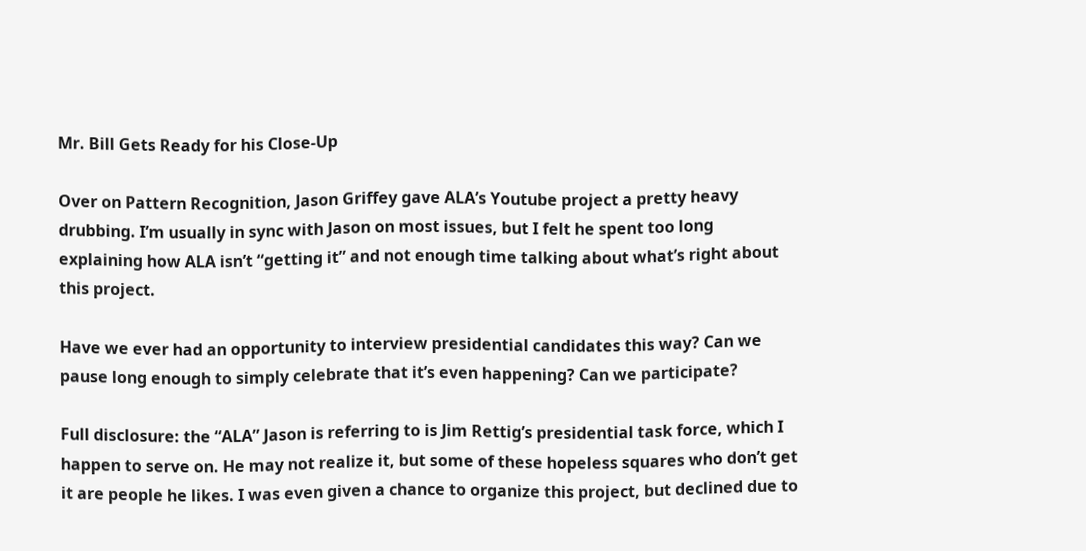Mr. Bill Gets Ready for his Close-Up

Over on Pattern Recognition, Jason Griffey gave ALA’s Youtube project a pretty heavy drubbing. I’m usually in sync with Jason on most issues, but I felt he spent too long explaining how ALA isn’t “getting it” and not enough time talking about what’s right about this project.

Have we ever had an opportunity to interview presidential candidates this way? Can we pause long enough to simply celebrate that it’s even happening? Can we participate?

Full disclosure: the “ALA” Jason is referring to is Jim Rettig’s presidential task force, which I happen to serve on. He may not realize it, but some of these hopeless squares who don’t get it are people he likes. I was even given a chance to organize this project, but declined due to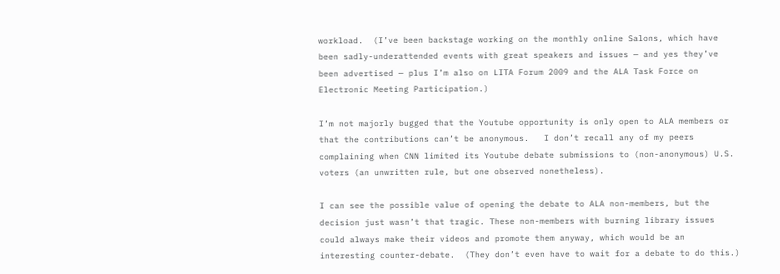workload.  (I’ve been backstage working on the monthly online Salons, which have been sadly-underattended events with great speakers and issues — and yes they’ve been advertised — plus I’m also on LITA Forum 2009 and the ALA Task Force on Electronic Meeting Participation.)

I’m not majorly bugged that the Youtube opportunity is only open to ALA members or that the contributions can’t be anonymous.   I don’t recall any of my peers complaining when CNN limited its Youtube debate submissions to (non-anonymous) U.S. voters (an unwritten rule, but one observed nonetheless).

I can see the possible value of opening the debate to ALA non-members, but the decision just wasn’t that tragic. These non-members with burning library issues could always make their videos and promote them anyway, which would be an interesting counter-debate.  (They don’t even have to wait for a debate to do this.)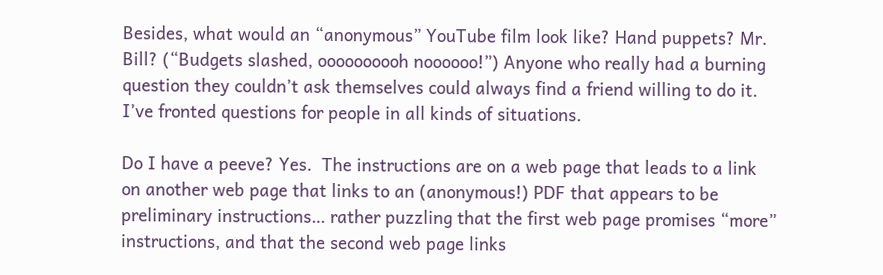Besides, what would an “anonymous” YouTube film look like? Hand puppets? Mr. Bill? (“Budgets slashed, oooooooooh noooooo!”) Anyone who really had a burning question they couldn’t ask themselves could always find a friend willing to do it. I’ve fronted questions for people in all kinds of situations.

Do I have a peeve? Yes.  The instructions are on a web page that leads to a link on another web page that links to an (anonymous!) PDF that appears to be preliminary instructions… rather puzzling that the first web page promises “more” instructions, and that the second web page links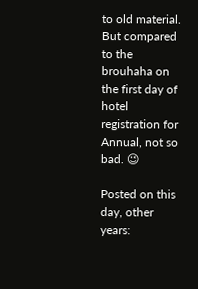to old material. But compared to the brouhaha on the first day of hotel registration for Annual, not so bad. 😉

Posted on this day, other years: